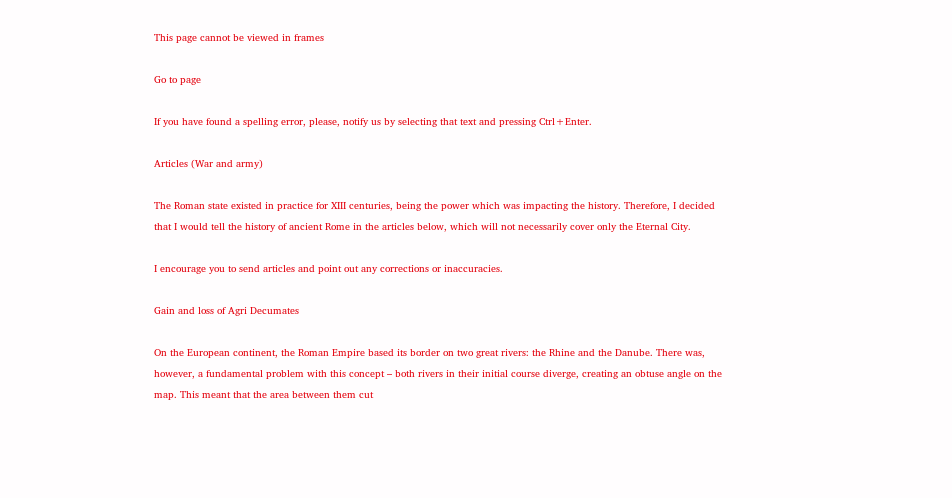This page cannot be viewed in frames

Go to page

If you have found a spelling error, please, notify us by selecting that text and pressing Ctrl+Enter.

Articles (War and army)

The Roman state existed in practice for XIII centuries, being the power which was impacting the history. Therefore, I decided that I would tell the history of ancient Rome in the articles below, which will not necessarily cover only the Eternal City.

I encourage you to send articles and point out any corrections or inaccuracies.

Gain and loss of Agri Decumates

On the European continent, the Roman Empire based its border on two great rivers: the Rhine and the Danube. There was, however, a fundamental problem with this concept – both rivers in their initial course diverge, creating an obtuse angle on the map. This meant that the area between them cut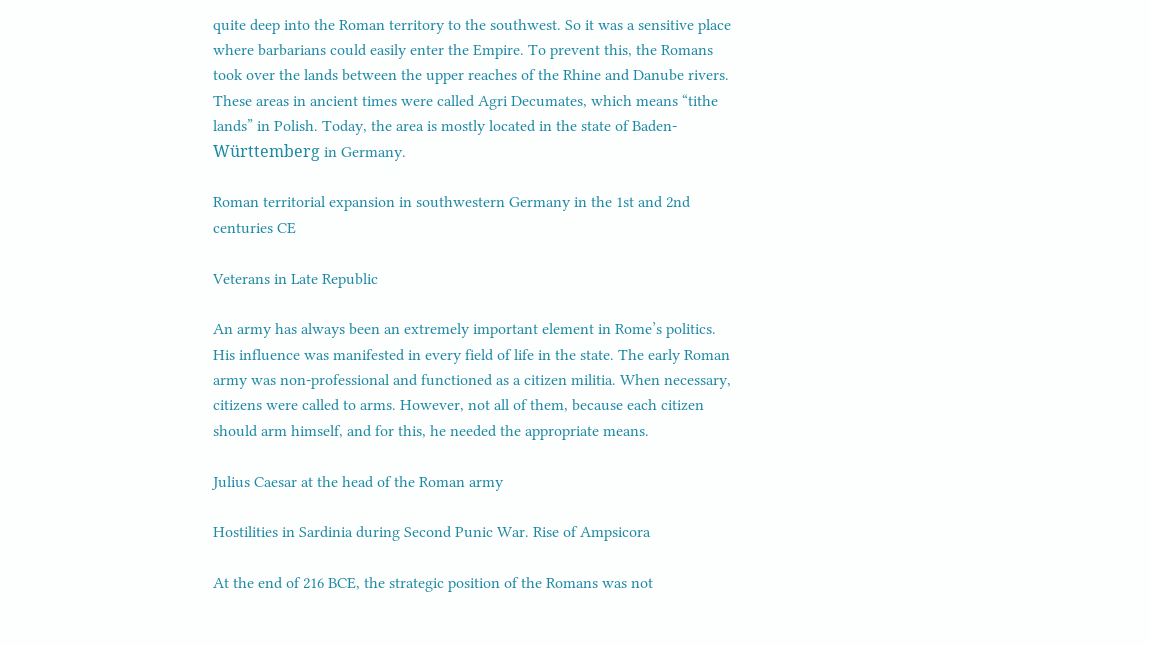quite deep into the Roman territory to the southwest. So it was a sensitive place where barbarians could easily enter the Empire. To prevent this, the Romans took over the lands between the upper reaches of the Rhine and Danube rivers. These areas in ancient times were called Agri Decumates, which means “tithe lands” in Polish. Today, the area is mostly located in the state of Baden-Württemberg in Germany.

Roman territorial expansion in southwestern Germany in the 1st and 2nd centuries CE

Veterans in Late Republic

An army has always been an extremely important element in Rome’s politics. His influence was manifested in every field of life in the state. The early Roman army was non-professional and functioned as a citizen militia. When necessary, citizens were called to arms. However, not all of them, because each citizen should arm himself, and for this, he needed the appropriate means.

Julius Caesar at the head of the Roman army

Hostilities in Sardinia during Second Punic War. Rise of Ampsicora

At the end of 216 BCE, the strategic position of the Romans was not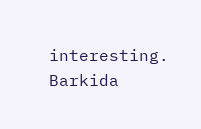interesting. Barkida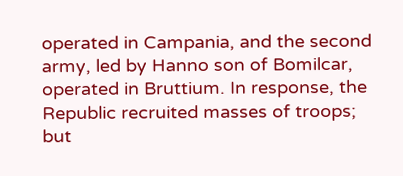operated in Campania, and the second army, led by Hanno son of Bomilcar, operated in Bruttium. In response, the Republic recruited masses of troops; but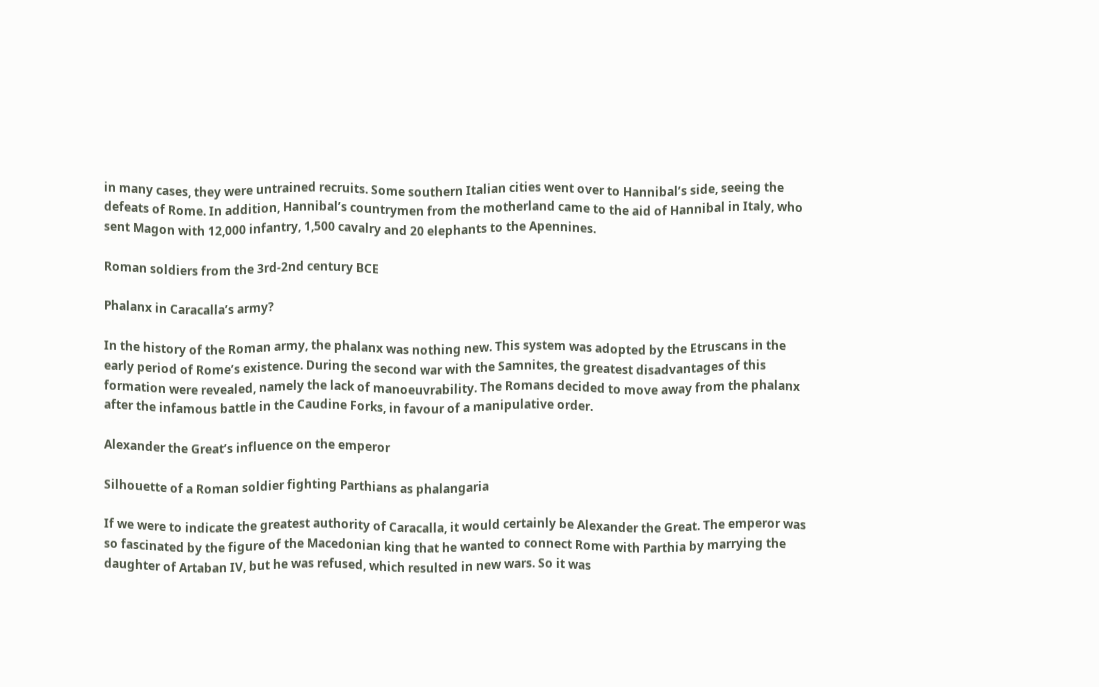in many cases, they were untrained recruits. Some southern Italian cities went over to Hannibal’s side, seeing the defeats of Rome. In addition, Hannibal’s countrymen from the motherland came to the aid of Hannibal in Italy, who sent Magon with 12,000 infantry, 1,500 cavalry and 20 elephants to the Apennines.

Roman soldiers from the 3rd-2nd century BCE

Phalanx in Caracalla’s army?

In the history of the Roman army, the phalanx was nothing new. This system was adopted by the Etruscans in the early period of Rome’s existence. During the second war with the Samnites, the greatest disadvantages of this formation were revealed, namely the lack of manoeuvrability. The Romans decided to move away from the phalanx after the infamous battle in the Caudine Forks, in favour of a manipulative order.

Alexander the Great’s influence on the emperor

Silhouette of a Roman soldier fighting Parthians as phalangaria

If we were to indicate the greatest authority of Caracalla, it would certainly be Alexander the Great. The emperor was so fascinated by the figure of the Macedonian king that he wanted to connect Rome with Parthia by marrying the daughter of Artaban IV, but he was refused, which resulted in new wars. So it was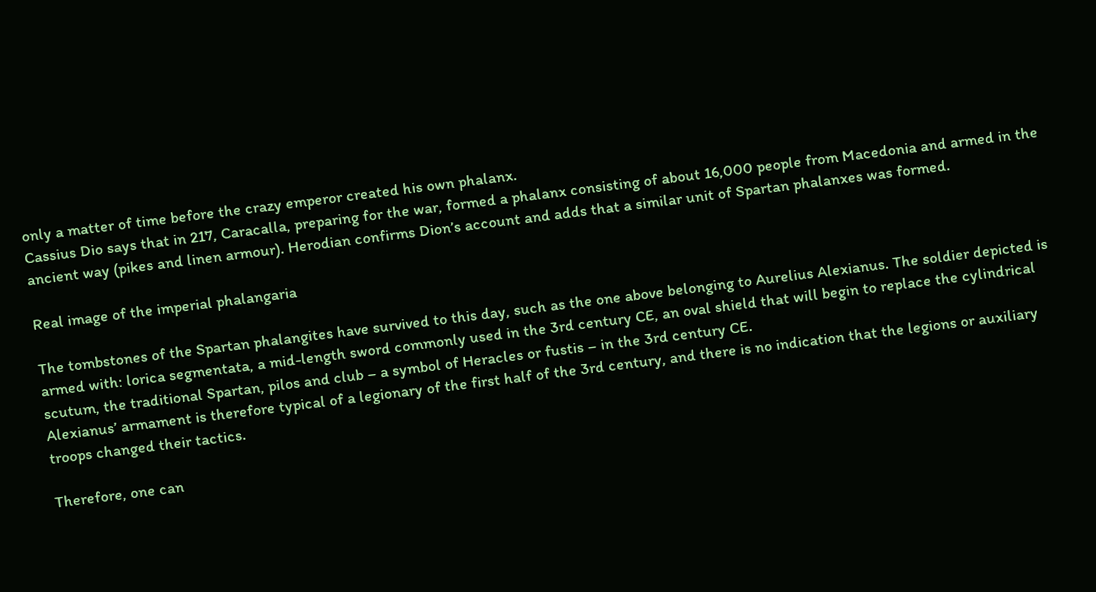only a matter of time before the crazy emperor created his own phalanx.
Cassius Dio says that in 217, Caracalla, preparing for the war, formed a phalanx consisting of about 16,000 people from Macedonia and armed in the ancient way (pikes and linen armour). Herodian confirms Dion’s account and adds that a similar unit of Spartan phalanxes was formed.

Real image of the imperial phalangaria

The tombstones of the Spartan phalangites have survived to this day, such as the one above belonging to Aurelius Alexianus. The soldier depicted is armed with: lorica segmentata, a mid-length sword commonly used in the 3rd century CE, an oval shield that will begin to replace the cylindrical scutum, the traditional Spartan, pilos and club – a symbol of Heracles or fustis – in the 3rd century CE.
Alexianus’ armament is therefore typical of a legionary of the first half of the 3rd century, and there is no indication that the legions or auxiliary troops changed their tactics.

Therefore, one can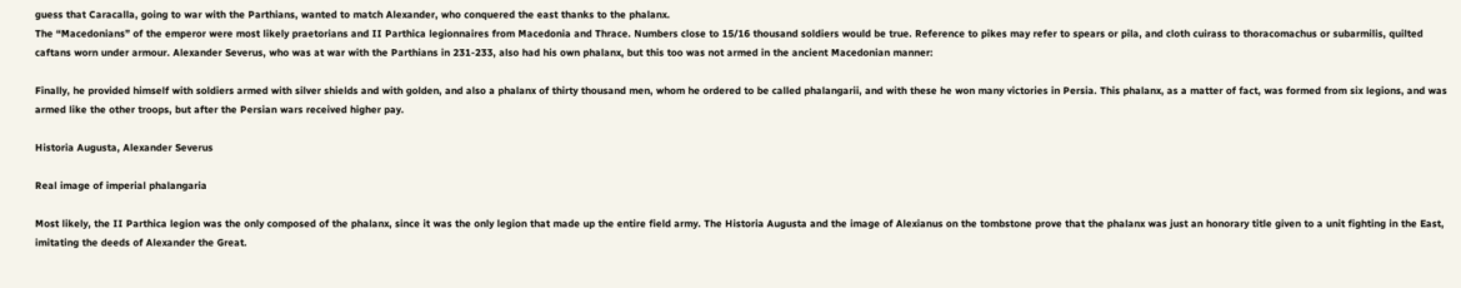guess that Caracalla, going to war with the Parthians, wanted to match Alexander, who conquered the east thanks to the phalanx.
The “Macedonians” of the emperor were most likely praetorians and II Parthica legionnaires from Macedonia and Thrace. Numbers close to 15/16 thousand soldiers would be true. Reference to pikes may refer to spears or pila, and cloth cuirass to thoracomachus or subarmilis, quilted caftans worn under armour. Alexander Severus, who was at war with the Parthians in 231-233, also had his own phalanx, but this too was not armed in the ancient Macedonian manner:

Finally, he provided himself with soldiers armed with silver shields and with golden, and also a phalanx of thirty thousand men, whom he ordered to be called phalangarii, and with these he won many victories in Persia. This phalanx, as a matter of fact, was formed from six legions, and was armed like the other troops, but after the Persian wars received higher pay.

Historia Augusta, Alexander Severus

Real image of imperial phalangaria

Most likely, the II Parthica legion was the only composed of the phalanx, since it was the only legion that made up the entire field army. The Historia Augusta and the image of Alexianus on the tombstone prove that the phalanx was just an honorary title given to a unit fighting in the East, imitating the deeds of Alexander the Great.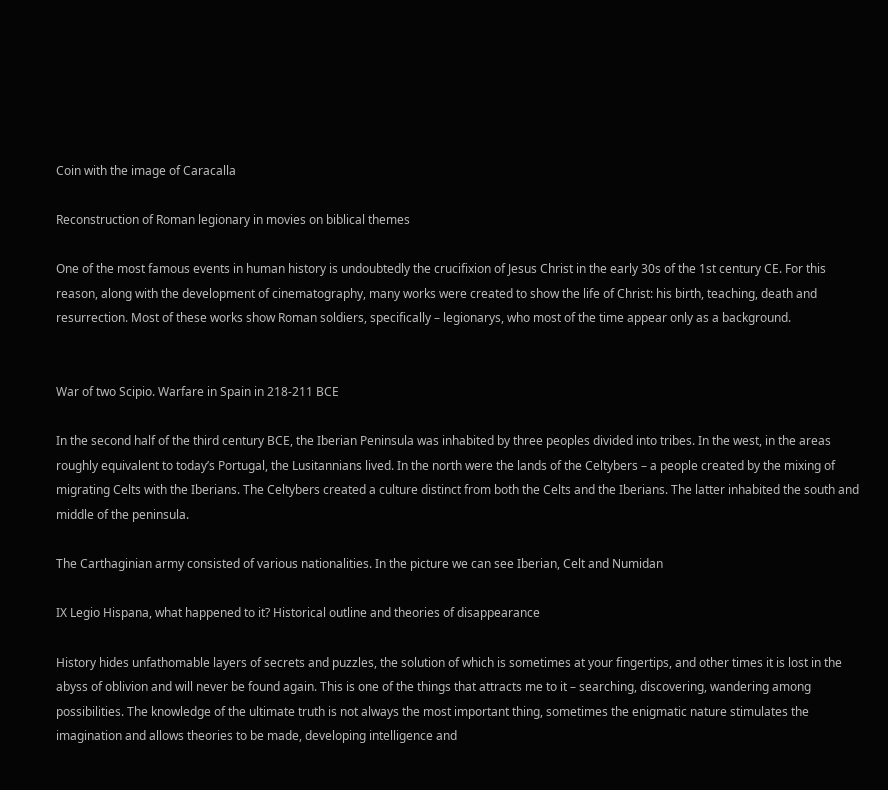Coin with the image of Caracalla

Reconstruction of Roman legionary in movies on biblical themes

One of the most famous events in human history is undoubtedly the crucifixion of Jesus Christ in the early 30s of the 1st century CE. For this reason, along with the development of cinematography, many works were created to show the life of Christ: his birth, teaching, death and resurrection. Most of these works show Roman soldiers, specifically – legionarys, who most of the time appear only as a background.


War of two Scipio. Warfare in Spain in 218-211 BCE

In the second half of the third century BCE, the Iberian Peninsula was inhabited by three peoples divided into tribes. In the west, in the areas roughly equivalent to today’s Portugal, the Lusitannians lived. In the north were the lands of the Celtybers – a people created by the mixing of migrating Celts with the Iberians. The Celtybers created a culture distinct from both the Celts and the Iberians. The latter inhabited the south and middle of the peninsula.

The Carthaginian army consisted of various nationalities. In the picture we can see Iberian, Celt and Numidan

IX Legio Hispana, what happened to it? Historical outline and theories of disappearance

History hides unfathomable layers of secrets and puzzles, the solution of which is sometimes at your fingertips, and other times it is lost in the abyss of oblivion and will never be found again. This is one of the things that attracts me to it – searching, discovering, wandering among possibilities. The knowledge of the ultimate truth is not always the most important thing, sometimes the enigmatic nature stimulates the imagination and allows theories to be made, developing intelligence and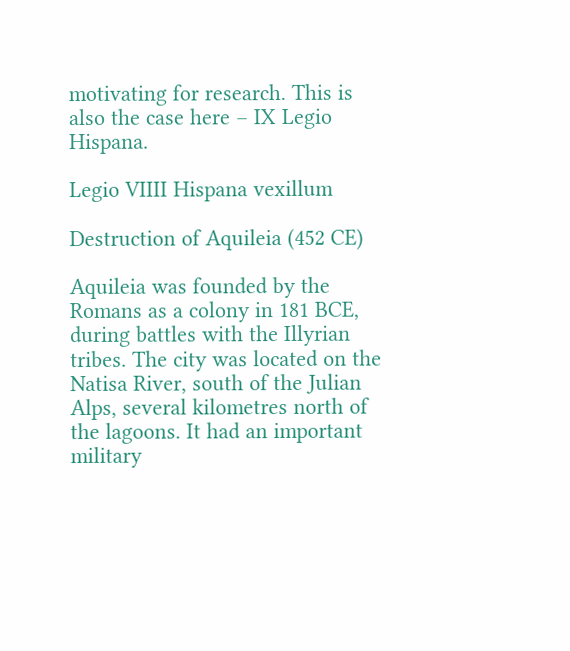motivating for research. This is also the case here – IX Legio Hispana.

Legio VIIII Hispana vexillum

Destruction of Aquileia (452 CE)

Aquileia was founded by the Romans as a colony in 181 BCE, during battles with the Illyrian tribes. The city was located on the Natisa River, south of the Julian Alps, several kilometres north of the lagoons. It had an important military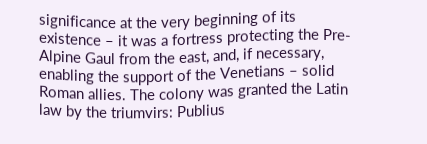significance at the very beginning of its existence – it was a fortress protecting the Pre-Alpine Gaul from the east, and, if necessary, enabling the support of the Venetians – solid Roman allies. The colony was granted the Latin law by the triumvirs: Publius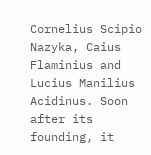Cornelius Scipio Nazyka, Caius Flaminius and Lucius Manilius Acidinus. Soon after its founding, it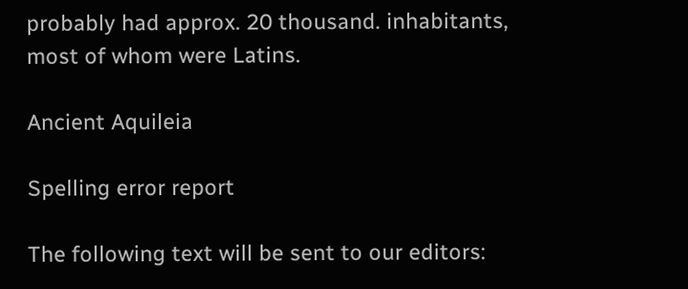probably had approx. 20 thousand. inhabitants, most of whom were Latins.

Ancient Aquileia

Spelling error report

The following text will be sent to our editors: